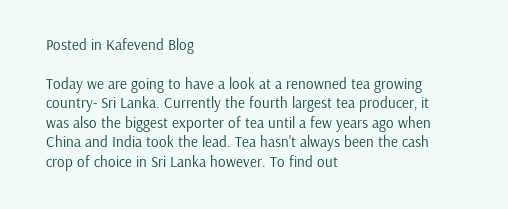Posted in Kafevend Blog

Today we are going to have a look at a renowned tea growing country- Sri Lanka. Currently the fourth largest tea producer, it was also the biggest exporter of tea until a few years ago when China and India took the lead. Tea hasn't always been the cash crop of choice in Sri Lanka however. To find out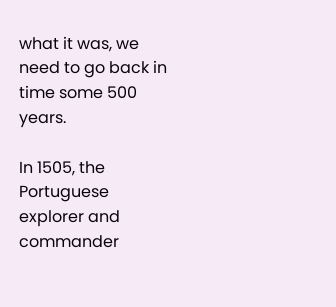what it was, we need to go back in time some 500 years.

In 1505, the Portuguese explorer and commander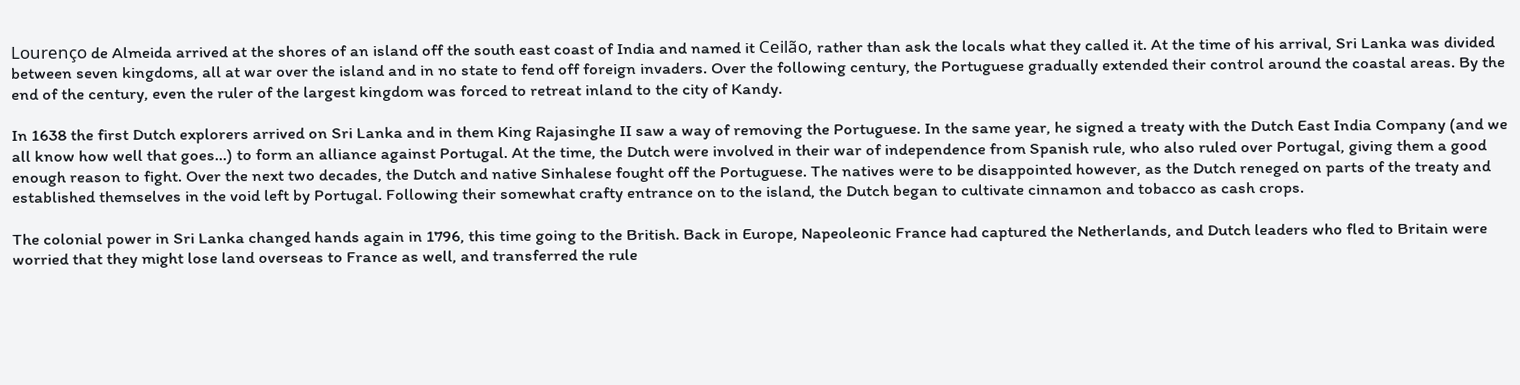Lourenço de Almeida arrived at the shores of an island off the south east coast of India and named it Ceilão, rather than ask the locals what they called it. At the time of his arrival, Sri Lanka was divided between seven kingdoms, all at war over the island and in no state to fend off foreign invaders. Over the following century, the Portuguese gradually extended their control around the coastal areas. By the end of the century, even the ruler of the largest kingdom was forced to retreat inland to the city of Kandy.

In 1638 the first Dutch explorers arrived on Sri Lanka and in them King Rajasinghe II saw a way of removing the Portuguese. In the same year, he signed a treaty with the Dutch East India Company (and we all know how well that goes...) to form an alliance against Portugal. At the time, the Dutch were involved in their war of independence from Spanish rule, who also ruled over Portugal, giving them a good enough reason to fight. Over the next two decades, the Dutch and native Sinhalese fought off the Portuguese. The natives were to be disappointed however, as the Dutch reneged on parts of the treaty and established themselves in the void left by Portugal. Following their somewhat crafty entrance on to the island, the Dutch began to cultivate cinnamon and tobacco as cash crops.

The colonial power in Sri Lanka changed hands again in 1796, this time going to the British. Back in Europe, Napeoleonic France had captured the Netherlands, and Dutch leaders who fled to Britain were worried that they might lose land overseas to France as well, and transferred the rule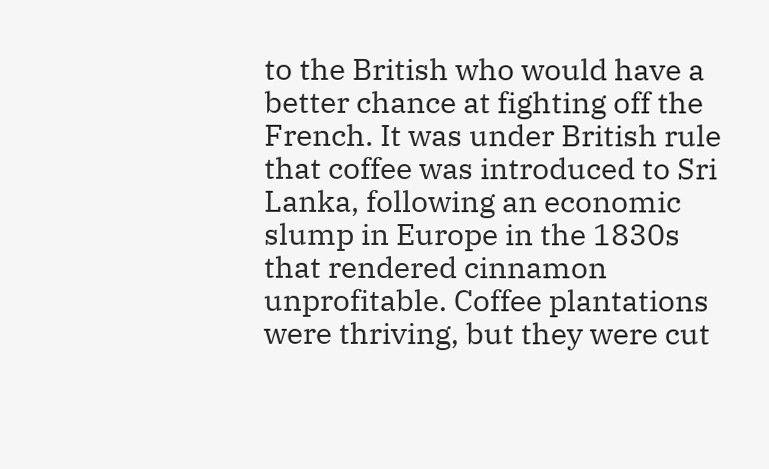to the British who would have a better chance at fighting off the French. It was under British rule that coffee was introduced to Sri Lanka, following an economic slump in Europe in the 1830s that rendered cinnamon unprofitable. Coffee plantations were thriving, but they were cut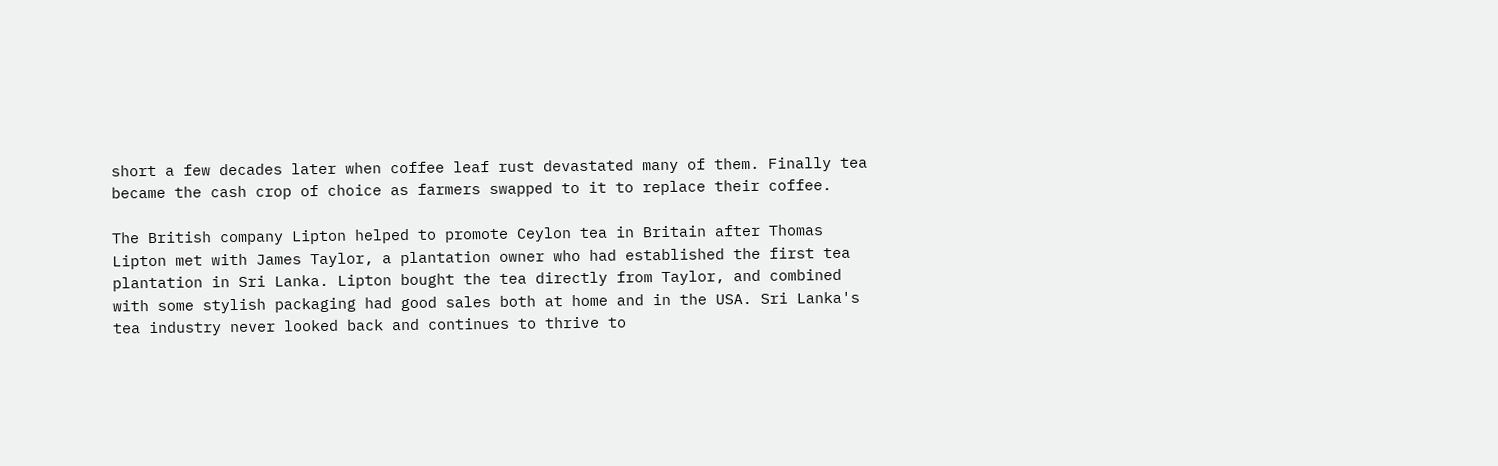short a few decades later when coffee leaf rust devastated many of them. Finally tea became the cash crop of choice as farmers swapped to it to replace their coffee.

The British company Lipton helped to promote Ceylon tea in Britain after Thomas Lipton met with James Taylor, a plantation owner who had established the first tea plantation in Sri Lanka. Lipton bought the tea directly from Taylor, and combined with some stylish packaging had good sales both at home and in the USA. Sri Lanka's tea industry never looked back and continues to thrive to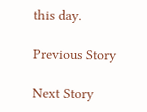this day.

Previous Story

Next Story